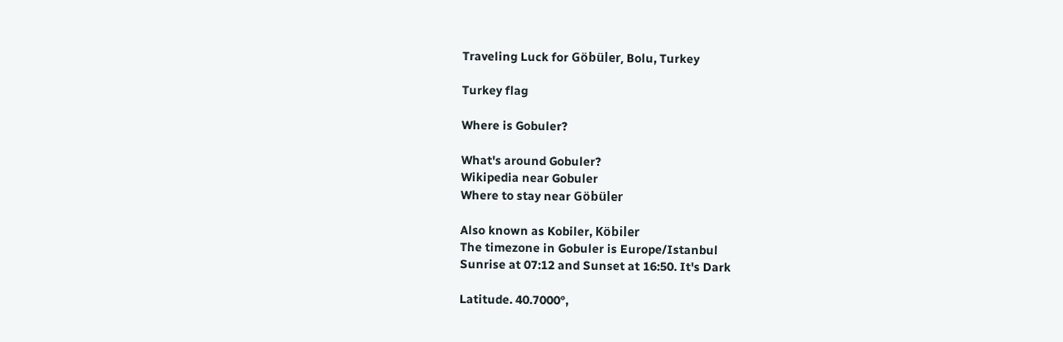Traveling Luck for Göbüler, Bolu, Turkey

Turkey flag

Where is Gobuler?

What's around Gobuler?
Wikipedia near Gobuler
Where to stay near Göbüler

Also known as Kobiler, Köbiler
The timezone in Gobuler is Europe/Istanbul
Sunrise at 07:12 and Sunset at 16:50. It's Dark

Latitude. 40.7000°,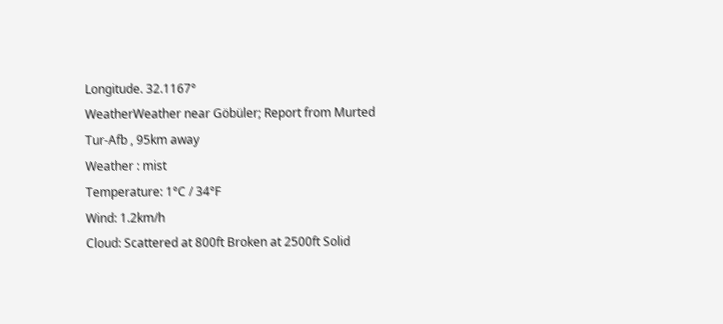Longitude. 32.1167°
WeatherWeather near Göbüler; Report from Murted Tur-Afb , 95km away
Weather : mist
Temperature: 1°C / 34°F
Wind: 1.2km/h
Cloud: Scattered at 800ft Broken at 2500ft Solid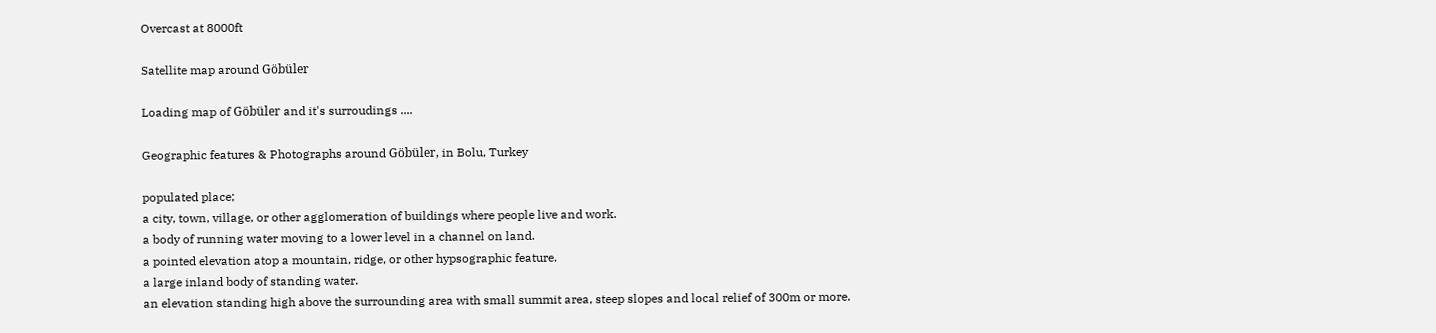Overcast at 8000ft

Satellite map around Göbüler

Loading map of Göbüler and it's surroudings ....

Geographic features & Photographs around Göbüler, in Bolu, Turkey

populated place;
a city, town, village, or other agglomeration of buildings where people live and work.
a body of running water moving to a lower level in a channel on land.
a pointed elevation atop a mountain, ridge, or other hypsographic feature.
a large inland body of standing water.
an elevation standing high above the surrounding area with small summit area, steep slopes and local relief of 300m or more.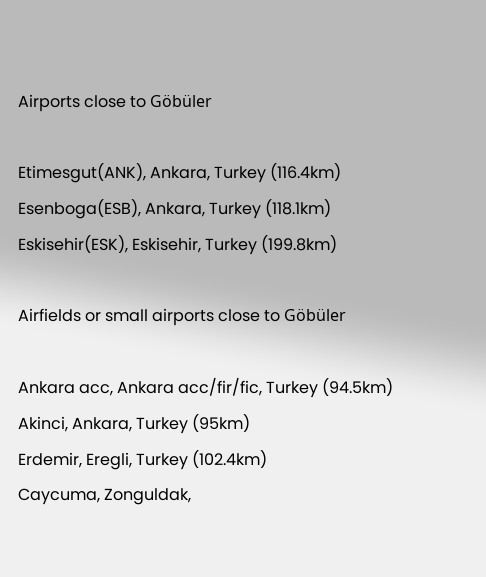Airports close to Göbüler

Etimesgut(ANK), Ankara, Turkey (116.4km)
Esenboga(ESB), Ankara, Turkey (118.1km)
Eskisehir(ESK), Eskisehir, Turkey (199.8km)

Airfields or small airports close to Göbüler

Ankara acc, Ankara acc/fir/fic, Turkey (94.5km)
Akinci, Ankara, Turkey (95km)
Erdemir, Eregli, Turkey (102.4km)
Caycuma, Zonguldak,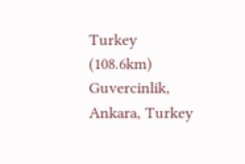Turkey (108.6km)
Guvercinlik, Ankara, Turkey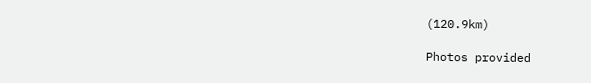(120.9km)

Photos provided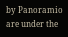by Panoramio are under the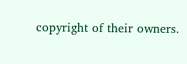copyright of their owners.